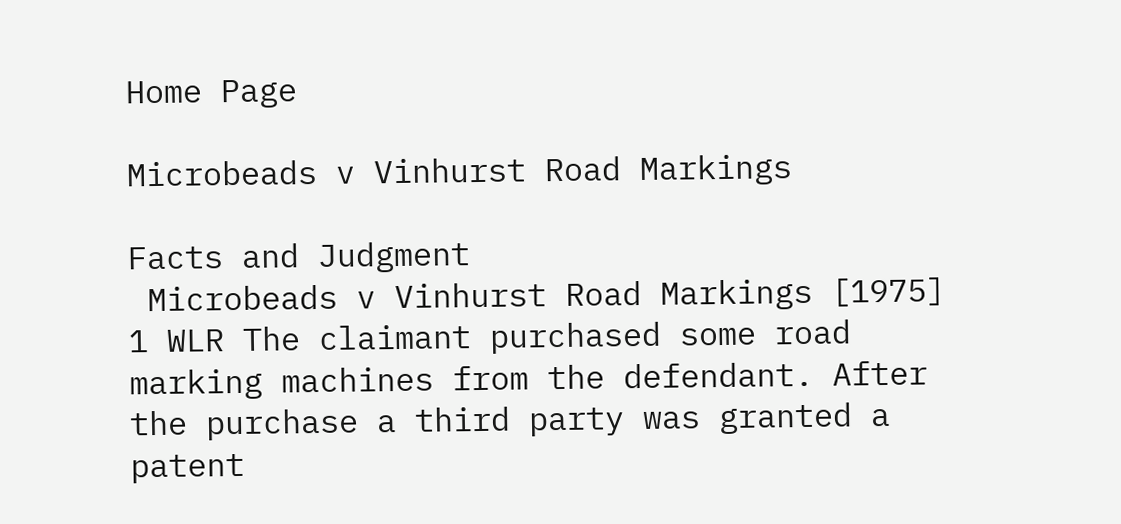Home Page

Microbeads v Vinhurst Road Markings

Facts and Judgment
 Microbeads v Vinhurst Road Markings [1975] 1 WLR The claimant purchased some road marking machines from the defendant. After the purchase a third party was granted a patent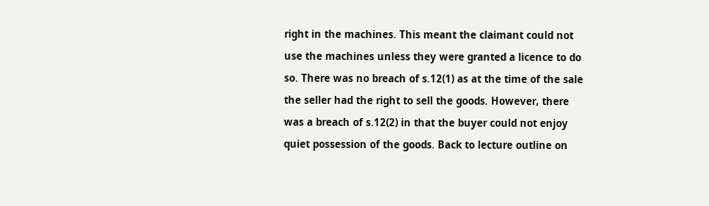right in the machines. This meant the claimant could not use the machines unless they were granted a licence to do so. There was no breach of s.12(1) as at the time of the sale the seller had the right to sell the goods. However, there was a breach of s.12(2) in that the buyer could not enjoy quiet possession of the goods. Back to lecture outline on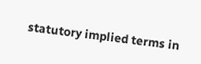statutory implied terms in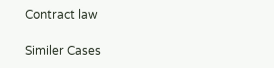Contract law

Similer Cases